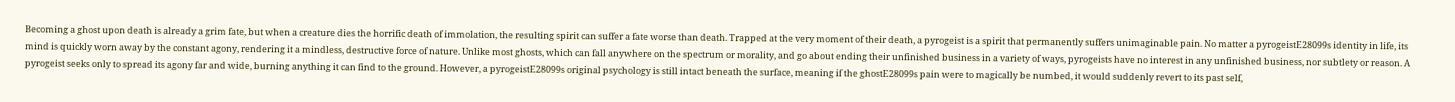Becoming a ghost upon death is already a grim fate, but when a creature dies the horrific death of immolation, the resulting spirit can suffer a fate worse than death. Trapped at the very moment of their death, a pyrogeist is a spirit that permanently suffers unimaginable pain. No matter a pyrogeistE28099s identity in life, its mind is quickly worn away by the constant agony, rendering it a mindless, destructive force of nature. Unlike most ghosts, which can fall anywhere on the spectrum or morality, and go about ending their unfinished business in a variety of ways, pyrogeists have no interest in any unfinished business, nor subtlety or reason. A pyrogeist seeks only to spread its agony far and wide, burning anything it can find to the ground. However, a pyrogeistE28099s original psychology is still intact beneath the surface, meaning if the ghostE28099s pain were to magically be numbed, it would suddenly revert to its past self,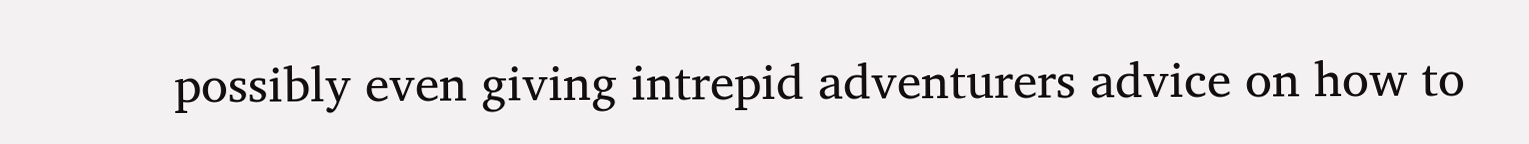possibly even giving intrepid adventurers advice on how to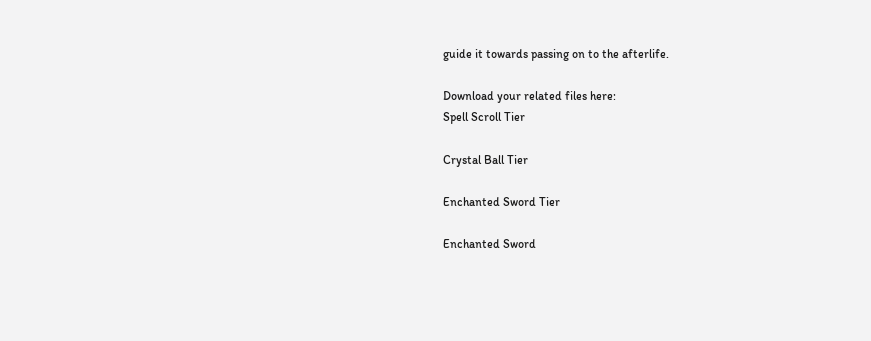guide it towards passing on to the afterlife.

Download your related files here:
Spell Scroll Tier

Crystal Ball Tier

Enchanted Sword Tier

Enchanted Sword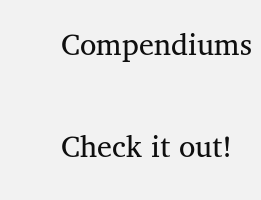Compendiums

Check it out!